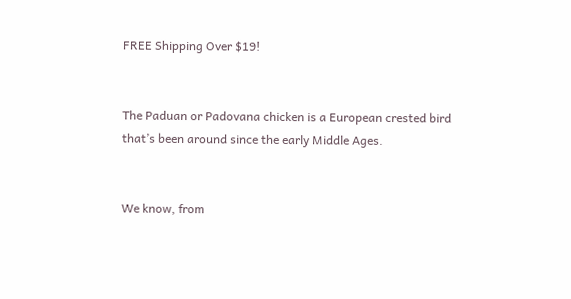FREE Shipping Over $19!


The Paduan or Padovana chicken is a European crested bird that’s been around since the early Middle Ages.


We know, from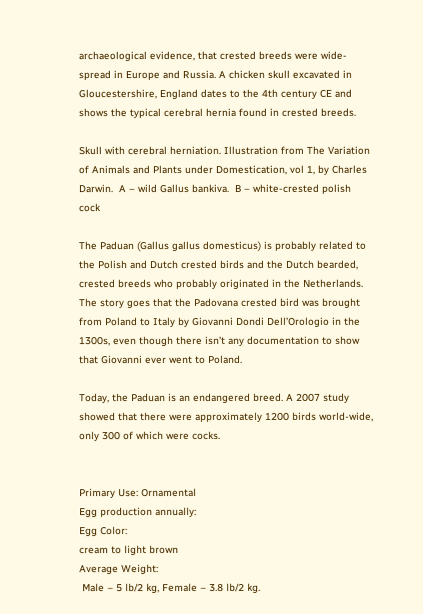archaeological evidence, that crested breeds were wide-spread in Europe and Russia. A chicken skull excavated in Gloucestershire, England dates to the 4th century CE and shows the typical cerebral hernia found in crested breeds.

Skull with cerebral herniation. Illustration from The Variation of Animals and Plants under Domestication, vol 1, by Charles Darwin.  A – wild Gallus bankiva.  B – white-crested polish cock

The Paduan (Gallus gallus domesticus) is probably related to the Polish and Dutch crested birds and the Dutch bearded, crested breeds who probably originated in the Netherlands. The story goes that the Padovana crested bird was brought from Poland to Italy by Giovanni Dondi Dell’Orologio in the 1300s, even though there isn’t any documentation to show that Giovanni ever went to Poland.

Today, the Paduan is an endangered breed. A 2007 study showed that there were approximately 1200 birds world-wide, only 300 of which were cocks.


Primary Use: Ornamental
Egg production annually:
Egg Color:
cream to light brown
Average Weight:
 Male – 5 lb/2 kg, Female – 3.8 lb/2 kg.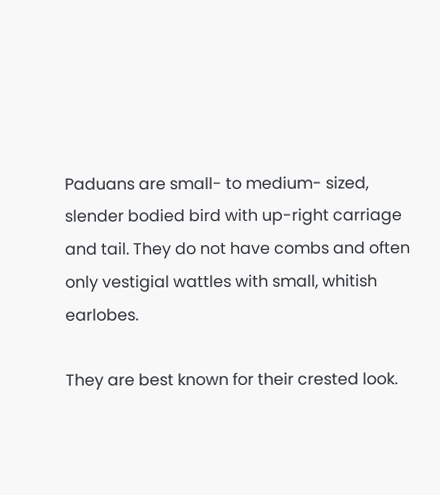Paduans are small- to medium- sized, slender bodied bird with up-right carriage and tail. They do not have combs and often only vestigial wattles with small, whitish earlobes.

They are best known for their crested look.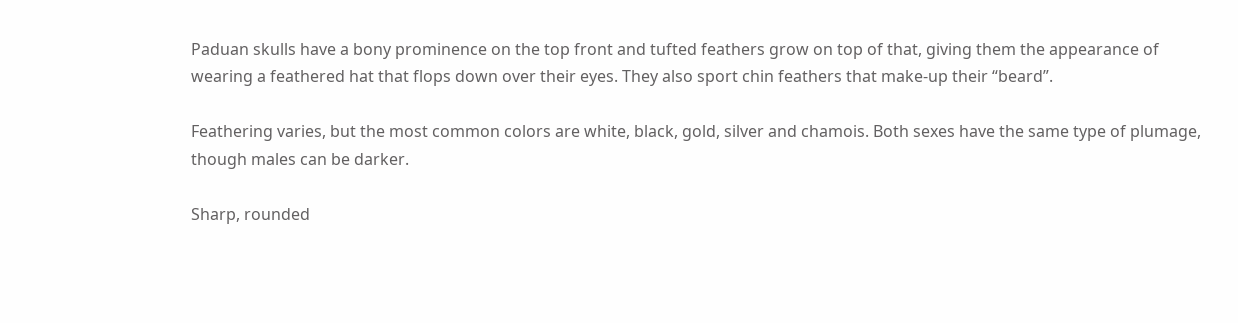Paduan skulls have a bony prominence on the top front and tufted feathers grow on top of that, giving them the appearance of wearing a feathered hat that flops down over their eyes. They also sport chin feathers that make-up their “beard”.

Feathering varies, but the most common colors are white, black, gold, silver and chamois. Both sexes have the same type of plumage, though males can be darker.

Sharp, rounded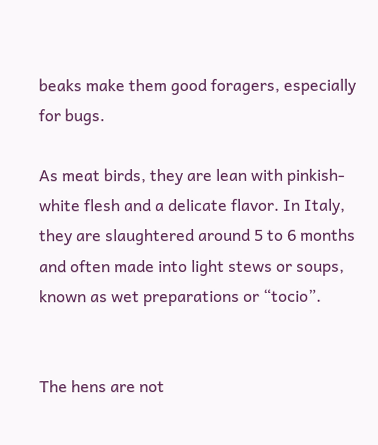beaks make them good foragers, especially for bugs.

As meat birds, they are lean with pinkish-white flesh and a delicate flavor. In Italy, they are slaughtered around 5 to 6 months and often made into light stews or soups, known as wet preparations or “tocio”.


The hens are not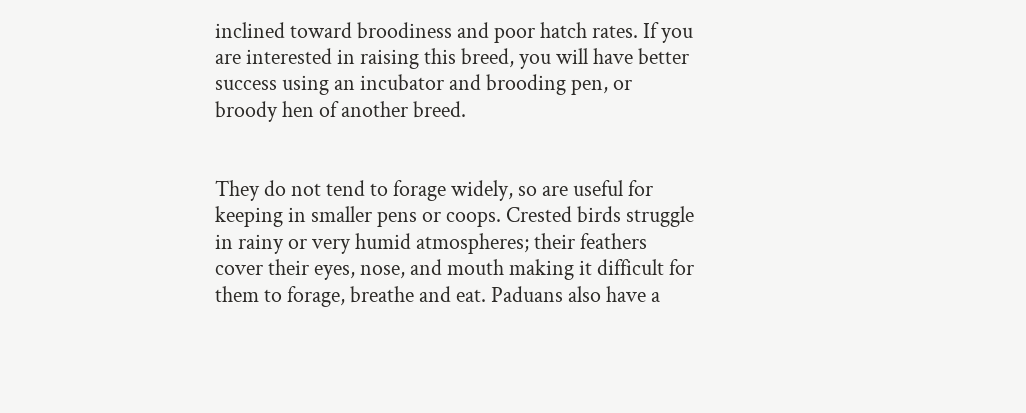inclined toward broodiness and poor hatch rates. If you are interested in raising this breed, you will have better success using an incubator and brooding pen, or broody hen of another breed.


They do not tend to forage widely, so are useful for keeping in smaller pens or coops. Crested birds struggle in rainy or very humid atmospheres; their feathers cover their eyes, nose, and mouth making it difficult for them to forage, breathe and eat. Paduans also have a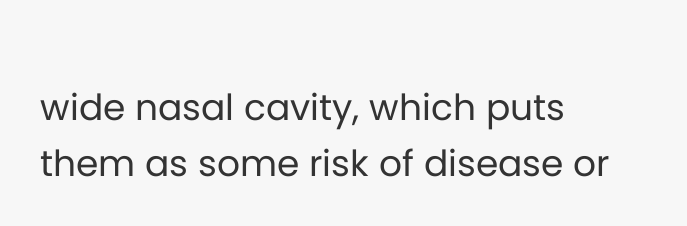wide nasal cavity, which puts them as some risk of disease or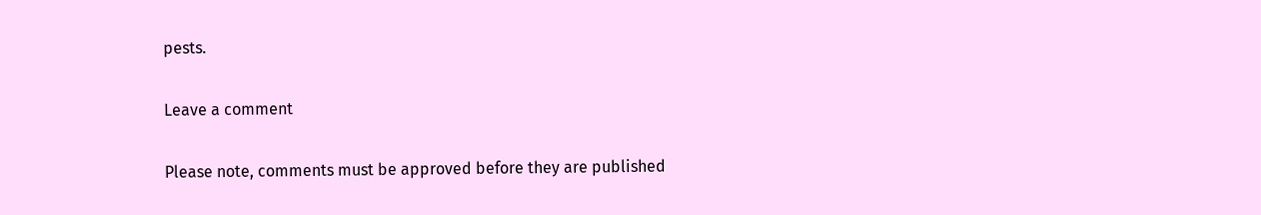pests.

Leave a comment

Please note, comments must be approved before they are published